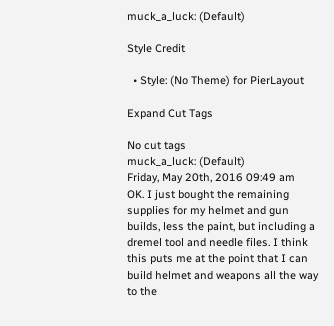muck_a_luck: (Default)

Style Credit

  • Style: (No Theme) for PierLayout

Expand Cut Tags

No cut tags
muck_a_luck: (Default)
Friday, May 20th, 2016 09:49 am
OK. I just bought the remaining supplies for my helmet and gun builds, less the paint, but including a dremel tool and needle files. I think this puts me at the point that I can build helmet and weapons all the way to the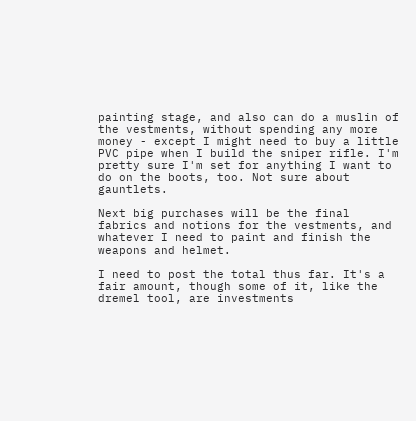painting stage, and also can do a muslin of the vestments, without spending any more money - except I might need to buy a little PVC pipe when I build the sniper rifle. I'm pretty sure I'm set for anything I want to do on the boots, too. Not sure about gauntlets.

Next big purchases will be the final fabrics and notions for the vestments, and whatever I need to paint and finish the weapons and helmet.

I need to post the total thus far. It's a fair amount, though some of it, like the dremel tool, are investments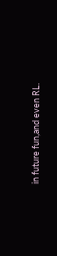in future fun,and even RL.